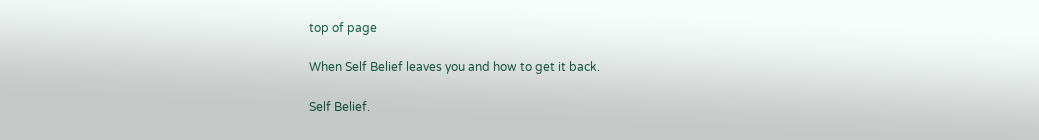top of page

When Self Belief leaves you and how to get it back.

Self Belief.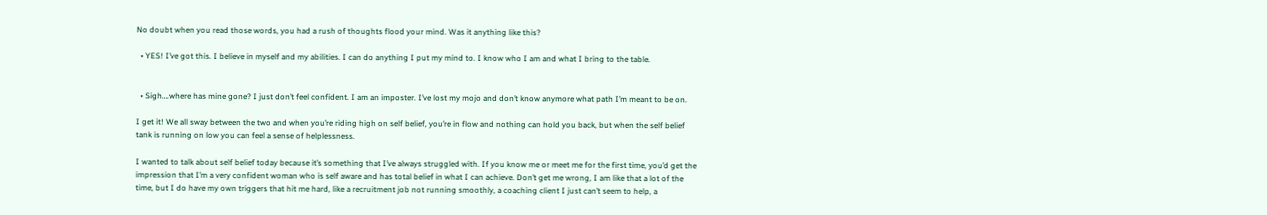No doubt when you read those words, you had a rush of thoughts flood your mind. Was it anything like this?

  • YES! I’ve got this. I believe in myself and my abilities. I can do anything I put my mind to. I know who I am and what I bring to the table.


  • Sigh….where has mine gone? I just don’t feel confident. I am an imposter. I’ve lost my mojo and don’t know anymore what path I’m meant to be on.

I get it! We all sway between the two and when you’re riding high on self belief, you’re in flow and nothing can hold you back, but when the self belief tank is running on low you can feel a sense of helplessness.

I wanted to talk about self belief today because it’s something that I’ve always struggled with. If you know me or meet me for the first time, you’d get the impression that I’m a very confident woman who is self aware and has total belief in what I can achieve. Don’t get me wrong, I am like that a lot of the time, but I do have my own triggers that hit me hard, like a recruitment job not running smoothly, a coaching client I just can’t seem to help, a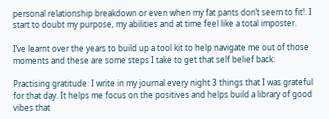personal relationship breakdown or even when my fat pants don’t seem to fit!. I start to doubt my purpose, my abilities and at time feel like a total imposter.

I’ve learnt over the years to build up a tool kit to help navigate me out of those moments and these are some steps I take to get that self belief back:

Practising gratitude: I write in my journal every night 3 things that I was grateful for that day. It helps me focus on the positives and helps build a library of good vibes that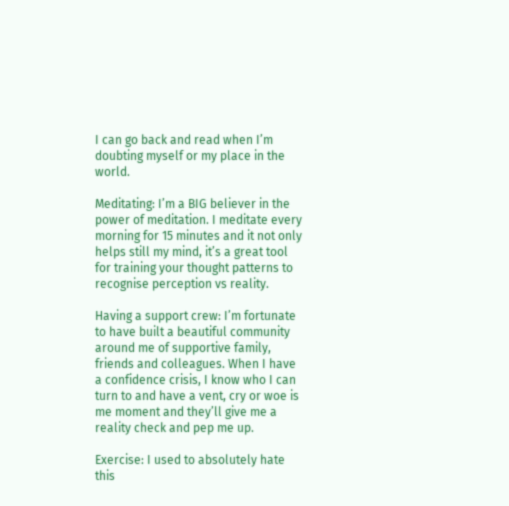I can go back and read when I’m doubting myself or my place in the world.

Meditating: I’m a BIG believer in the power of meditation. I meditate every morning for 15 minutes and it not only helps still my mind, it’s a great tool for training your thought patterns to recognise perception vs reality.

Having a support crew: I’m fortunate to have built a beautiful community around me of supportive family, friends and colleagues. When I have a confidence crisis, I know who I can turn to and have a vent, cry or woe is me moment and they’ll give me a reality check and pep me up.

Exercise: I used to absolutely hate this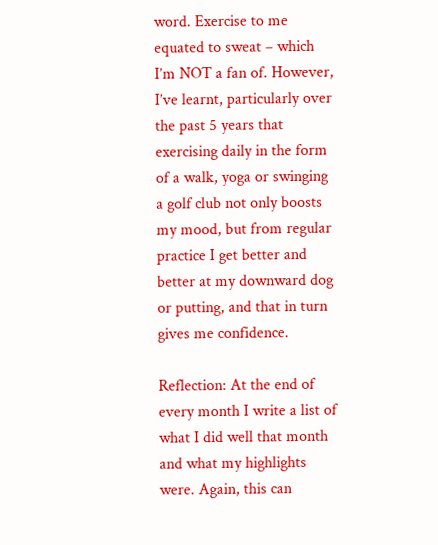word. Exercise to me equated to sweat – which I’m NOT a fan of. However, I’ve learnt, particularly over the past 5 years that exercising daily in the form of a walk, yoga or swinging a golf club not only boosts my mood, but from regular practice I get better and better at my downward dog or putting, and that in turn gives me confidence.

Reflection: At the end of every month I write a list of what I did well that month and what my highlights were. Again, this can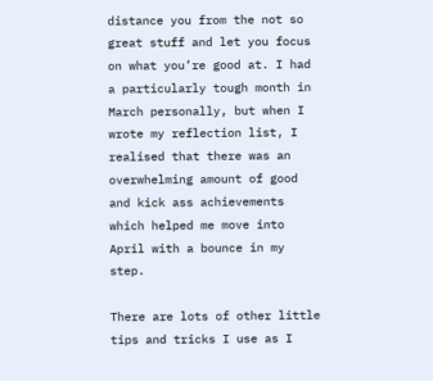distance you from the not so great stuff and let you focus on what you’re good at. I had a particularly tough month in March personally, but when I wrote my reflection list, I realised that there was an overwhelming amount of good and kick ass achievements which helped me move into April with a bounce in my step.

There are lots of other little tips and tricks I use as I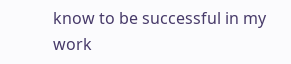know to be successful in my work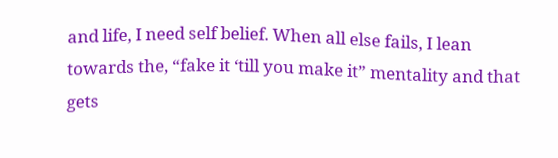and life, I need self belief. When all else fails, I lean towards the, “fake it ‘till you make it” mentality and that gets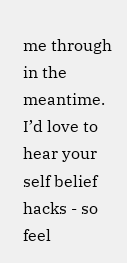me through in the meantime. I’d love to hear your self belief hacks - so feel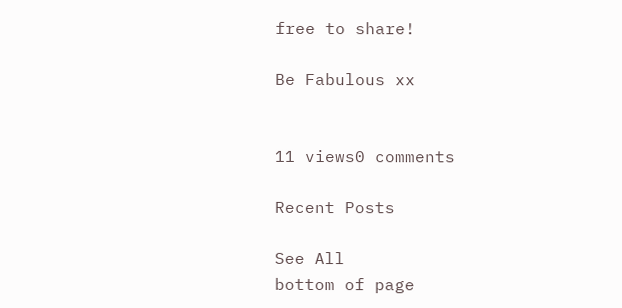free to share!

Be Fabulous xx


11 views0 comments

Recent Posts

See All
bottom of page